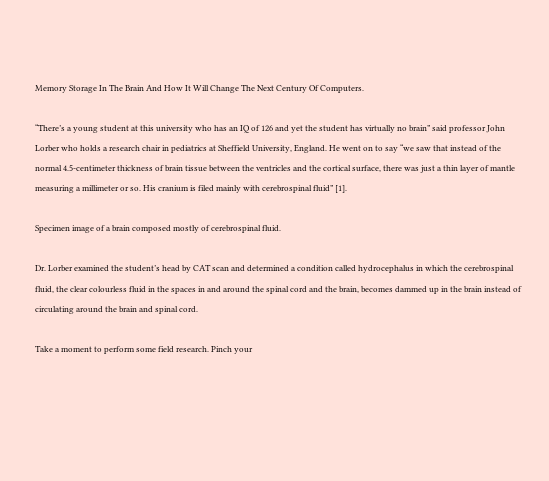Memory Storage In The Brain And How It Will Change The Next Century Of Computers.

“There’s a young student at this university who has an IQ of 126 and yet the student has virtually no brain” said professor John Lorber who holds a research chair in pediatrics at Sheffield University, England. He went on to say “we saw that instead of the normal 4.5-centimeter thickness of brain tissue between the ventricles and the cortical surface, there was just a thin layer of mantle measuring a millimeter or so. His cranium is filed mainly with cerebrospinal fluid” [1].

Specimen image of a brain composed mostly of cerebrospinal fluid.

Dr. Lorber examined the student’s head by CAT scan and determined a condition called hydrocephalus in which the cerebrospinal fluid, the clear colourless fluid in the spaces in and around the spinal cord and the brain, becomes dammed up in the brain instead of circulating around the brain and spinal cord.

Take a moment to perform some field research. Pinch your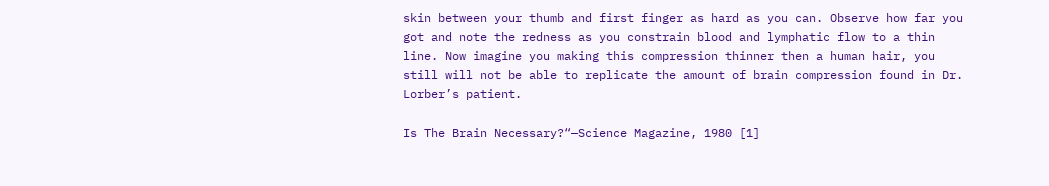skin between your thumb and first finger as hard as you can. Observe how far you got and note the redness as you constrain blood and lymphatic flow to a thin line. Now imagine you making this compression thinner then a human hair, you still will not be able to replicate the amount of brain compression found in Dr. Lorber’s patient.

Is The Brain Necessary?“—Science Magazine, 1980 [1]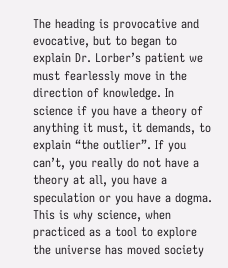The heading is provocative and evocative, but to began to explain Dr. Lorber’s patient we must fearlessly move in the direction of knowledge. In science if you have a theory of anything it must, it demands, to explain “the outlier”. If you can’t, you really do not have a theory at all, you have a speculation or you have a dogma. This is why science, when practiced as a tool to explore the universe has moved society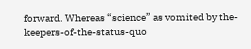forward. Whereas “science” as vomited by the-keepers-of-the-status-quo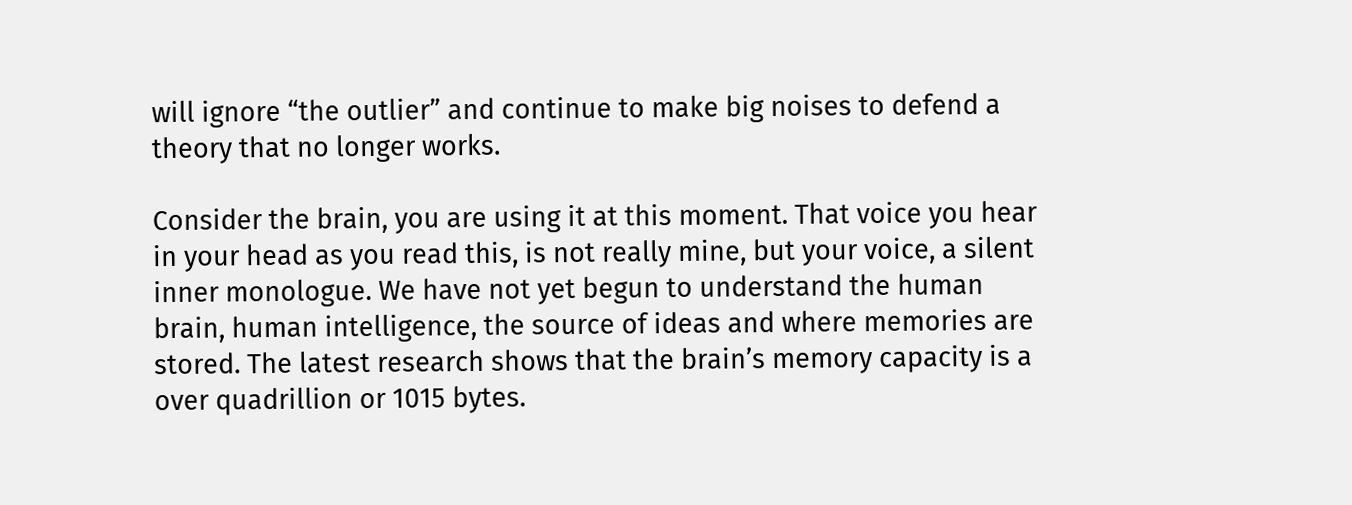will ignore “the outlier” and continue to make big noises to defend a theory that no longer works.

Consider the brain, you are using it at this moment. That voice you hear in your head as you read this, is not really mine, but your voice, a silent inner monologue. We have not yet begun to understand the human brain, human intelligence, the source of ideas and where memories are stored. The latest research shows that the brain’s memory capacity is a over quadrillion or 1015 bytes.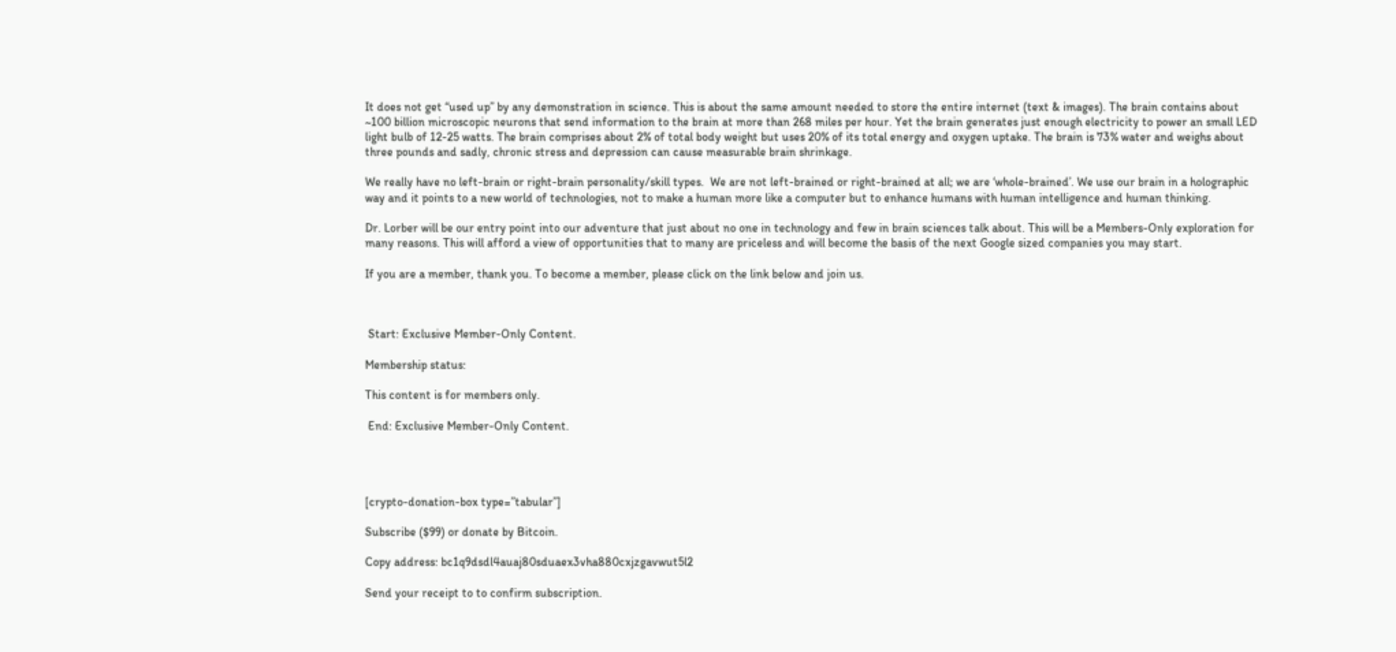It does not get “used up” by any demonstration in science. This is about the same amount needed to store the entire internet (text & images). The brain contains about ~100 billion microscopic neurons that send information to the brain at more than 268 miles per hour. Yet the brain generates just enough electricity to power an small LED light bulb of 12-25 watts. The brain comprises about 2% of total body weight but uses 20% of its total energy and oxygen uptake. The brain is 73% water and weighs about three pounds and sadly, chronic stress and depression can cause measurable brain shrinkage.

We really have no left-brain or right-brain personality/skill types.  We are not left-brained or right-brained at all; we are ‘whole-brained’. We use our brain in a holographic way and it points to a new world of technologies, not to make a human more like a computer but to enhance humans with human intelligence and human thinking.

Dr. Lorber will be our entry point into our adventure that just about no one in technology and few in brain sciences talk about. This will be a Members-Only exploration for many reasons. This will afford a view of opportunities that to many are priceless and will become the basis of the next Google sized companies you may start.

If you are a member, thank you. To become a member, please click on the link below and join us.



 Start: Exclusive Member-Only Content.

Membership status:

This content is for members only.

 End: Exclusive Member-Only Content.




[crypto-donation-box type=”tabular”]

Subscribe ($99) or donate by Bitcoin.

Copy address: bc1q9dsdl4auaj80sduaex3vha880cxjzgavwut5l2

Send your receipt to to confirm subscription.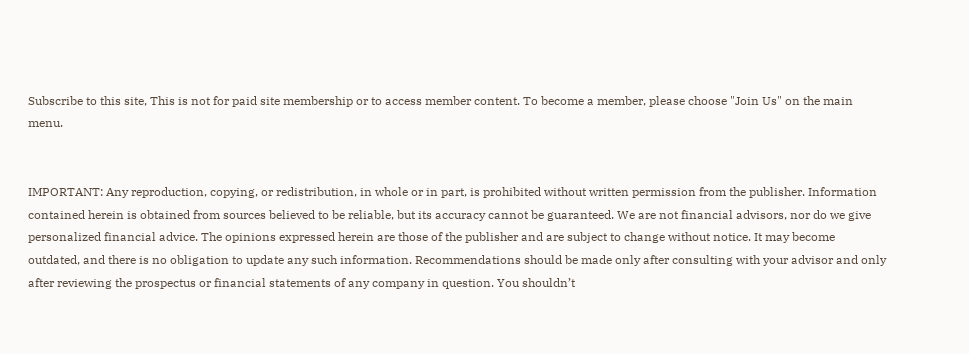Subscribe to this site, This is not for paid site membership or to access member content. To become a member, please choose "Join Us" on the main menu.


IMPORTANT: Any reproduction, copying, or redistribution, in whole or in part, is prohibited without written permission from the publisher. Information contained herein is obtained from sources believed to be reliable, but its accuracy cannot be guaranteed. We are not financial advisors, nor do we give personalized financial advice. The opinions expressed herein are those of the publisher and are subject to change without notice. It may become outdated, and there is no obligation to update any such information. Recommendations should be made only after consulting with your advisor and only after reviewing the prospectus or financial statements of any company in question. You shouldn’t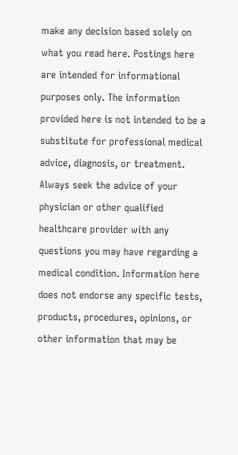make any decision based solely on what you read here. Postings here are intended for informational purposes only. The information provided here is not intended to be a substitute for professional medical advice, diagnosis, or treatment. Always seek the advice of your physician or other qualified healthcare provider with any questions you may have regarding a medical condition. Information here does not endorse any specific tests, products, procedures, opinions, or other information that may be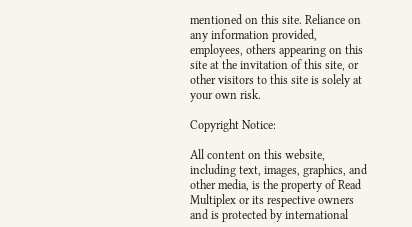mentioned on this site. Reliance on any information provided, employees, others appearing on this site at the invitation of this site, or other visitors to this site is solely at your own risk.

Copyright Notice:

All content on this website, including text, images, graphics, and other media, is the property of Read Multiplex or its respective owners and is protected by international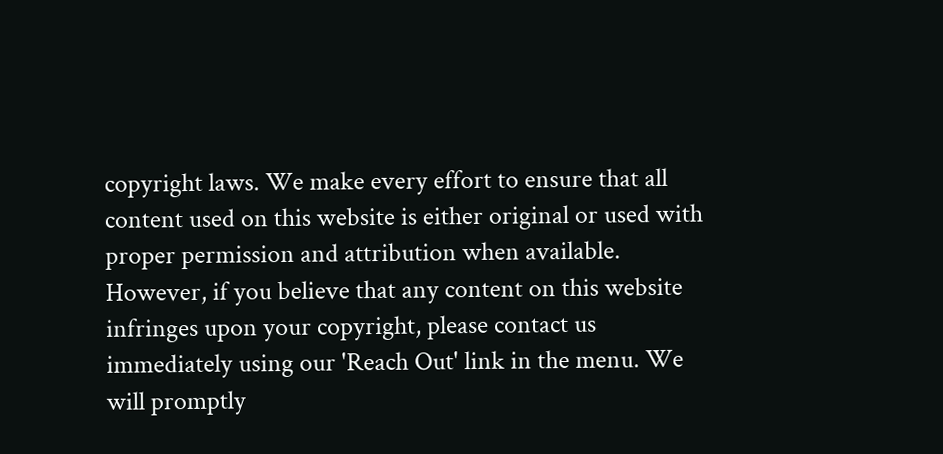copyright laws. We make every effort to ensure that all content used on this website is either original or used with proper permission and attribution when available. However, if you believe that any content on this website infringes upon your copyright, please contact us immediately using our 'Reach Out' link in the menu. We will promptly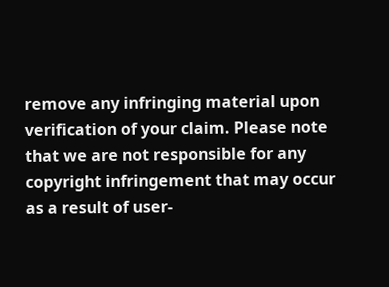remove any infringing material upon verification of your claim. Please note that we are not responsible for any copyright infringement that may occur as a result of user-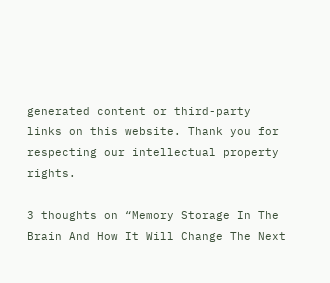generated content or third-party links on this website. Thank you for respecting our intellectual property rights.

3 thoughts on “Memory Storage In The Brain And How It Will Change The Next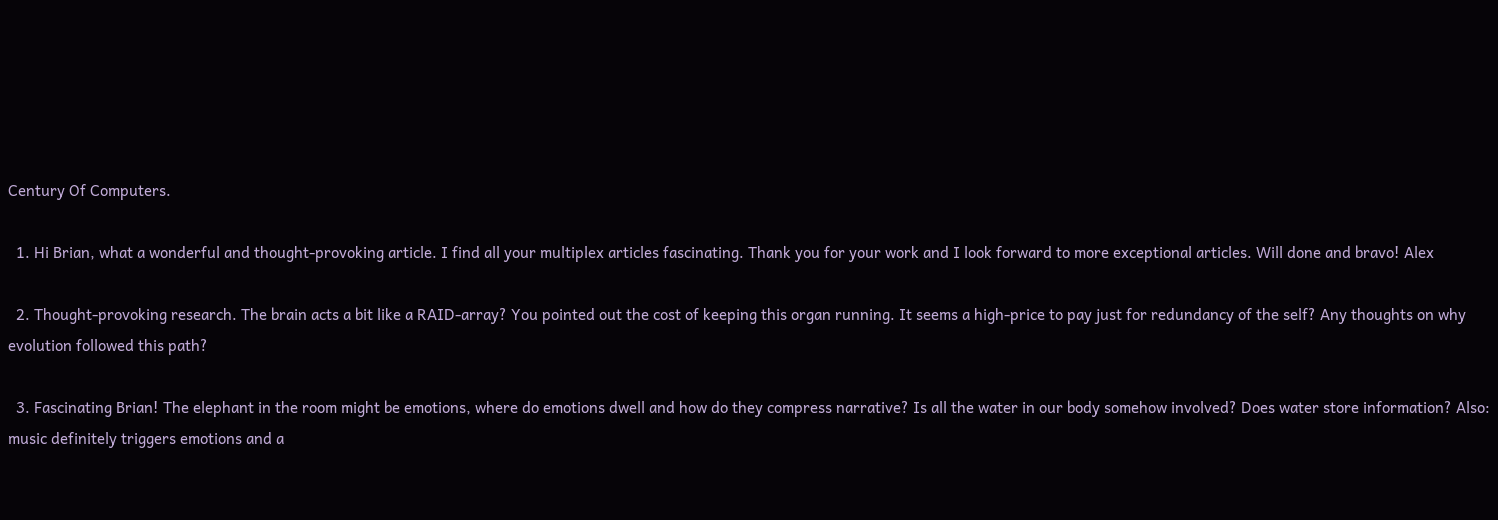Century Of Computers.

  1. Hi Brian, what a wonderful and thought-provoking article. I find all your multiplex articles fascinating. Thank you for your work and I look forward to more exceptional articles. Will done and bravo! Alex

  2. Thought-provoking research. The brain acts a bit like a RAID-array? You pointed out the cost of keeping this organ running. It seems a high-price to pay just for redundancy of the self? Any thoughts on why evolution followed this path?

  3. Fascinating Brian! The elephant in the room might be emotions, where do emotions dwell and how do they compress narrative? Is all the water in our body somehow involved? Does water store information? Also: music definitely triggers emotions and a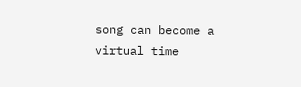song can become a virtual time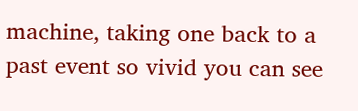machine, taking one back to a past event so vivid you can see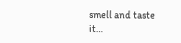smell and taste it…